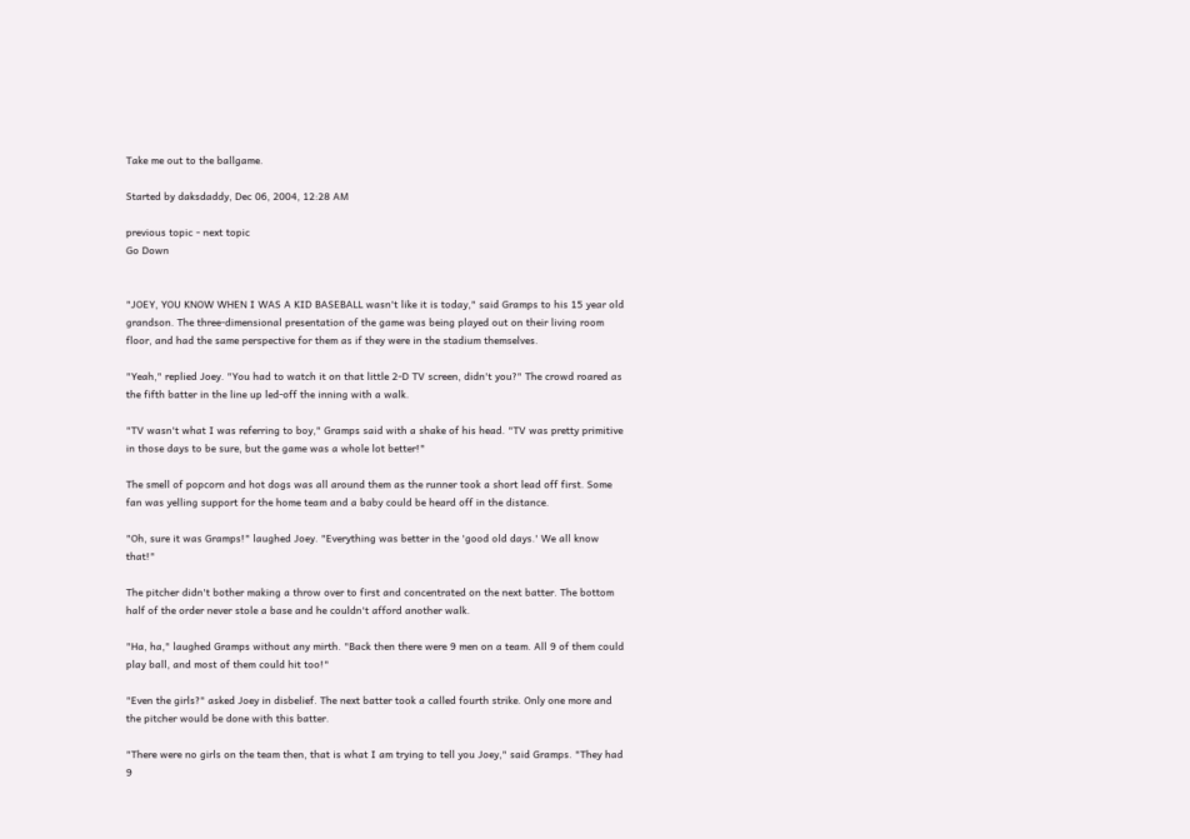Take me out to the ballgame.

Started by daksdaddy, Dec 06, 2004, 12:28 AM

previous topic - next topic
Go Down


"JOEY, YOU KNOW WHEN I WAS A KID BASEBALL wasn't like it is today," said Gramps to his 15 year old grandson. The three-dimensional presentation of the game was being played out on their living room floor, and had the same perspective for them as if they were in the stadium themselves.

"Yeah," replied Joey. "You had to watch it on that little 2-D TV screen, didn't you?" The crowd roared as the fifth batter in the line up led-off the inning with a walk.

"TV wasn't what I was referring to boy," Gramps said with a shake of his head. "TV was pretty primitive in those days to be sure, but the game was a whole lot better!"

The smell of popcorn and hot dogs was all around them as the runner took a short lead off first. Some fan was yelling support for the home team and a baby could be heard off in the distance.

"Oh, sure it was Gramps!" laughed Joey. "Everything was better in the 'good old days.' We all know that!"

The pitcher didn't bother making a throw over to first and concentrated on the next batter. The bottom half of the order never stole a base and he couldn't afford another walk.

"Ha, ha," laughed Gramps without any mirth. "Back then there were 9 men on a team. All 9 of them could play ball, and most of them could hit too!"

"Even the girls?" asked Joey in disbelief. The next batter took a called fourth strike. Only one more and the pitcher would be done with this batter.

"There were no girls on the team then, that is what I am trying to tell you Joey," said Gramps. "They had 9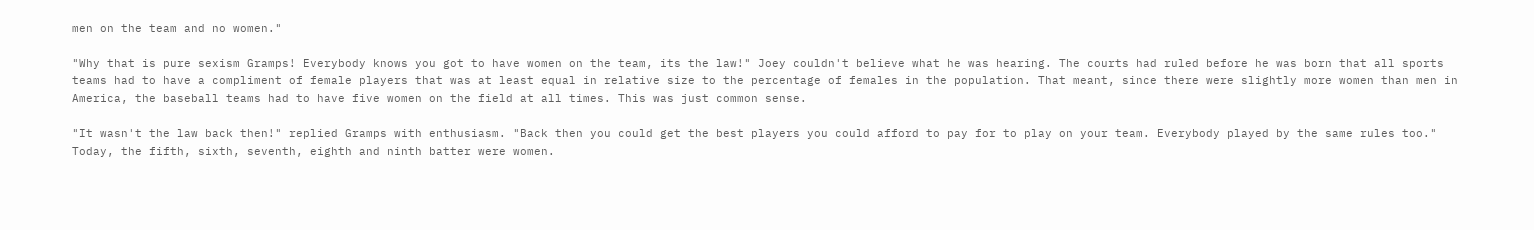men on the team and no women."

"Why that is pure sexism Gramps! Everybody knows you got to have women on the team, its the law!" Joey couldn't believe what he was hearing. The courts had ruled before he was born that all sports teams had to have a compliment of female players that was at least equal in relative size to the percentage of females in the population. That meant, since there were slightly more women than men in America, the baseball teams had to have five women on the field at all times. This was just common sense.

"It wasn't the law back then!" replied Gramps with enthusiasm. "Back then you could get the best players you could afford to pay for to play on your team. Everybody played by the same rules too." Today, the fifth, sixth, seventh, eighth and ninth batter were women.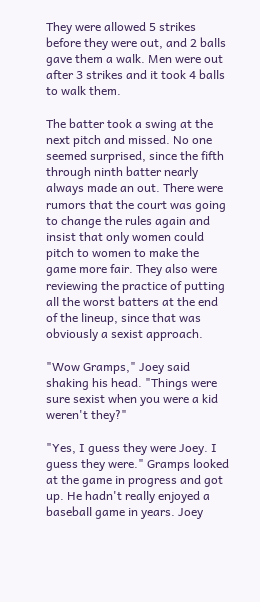They were allowed 5 strikes before they were out, and 2 balls gave them a walk. Men were out after 3 strikes and it took 4 balls to walk them.

The batter took a swing at the next pitch and missed. No one seemed surprised, since the fifth through ninth batter nearly always made an out. There were rumors that the court was going to change the rules again and insist that only women could pitch to women to make the game more fair. They also were reviewing the practice of putting all the worst batters at the end of the lineup, since that was obviously a sexist approach.

"Wow Gramps," Joey said shaking his head. "Things were sure sexist when you were a kid weren't they?"

"Yes, I guess they were Joey. I guess they were." Gramps looked at the game in progress and got up. He hadn't really enjoyed a baseball game in years. Joey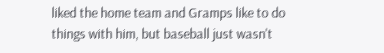liked the home team and Gramps like to do things with him, but baseball just wasn't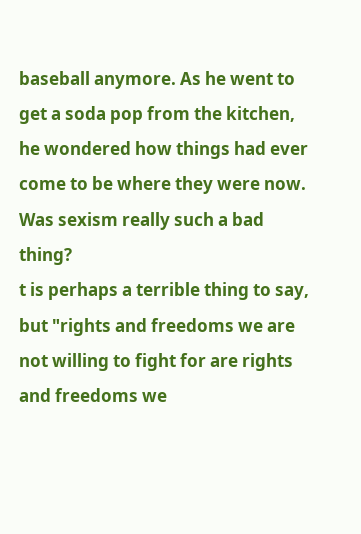baseball anymore. As he went to get a soda pop from the kitchen, he wondered how things had ever come to be where they were now. Was sexism really such a bad thing?
t is perhaps a terrible thing to say, but "rights and freedoms we are not willing to fight for are rights and freedoms we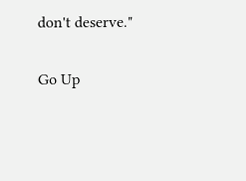don't deserve."

Go Up